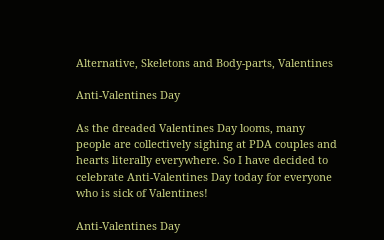Alternative, Skeletons and Body-parts, Valentines

Anti-Valentines Day

As the dreaded Valentines Day looms, many people are collectively sighing at PDA couples and hearts literally everywhere. So I have decided to celebrate Anti-Valentines Day today for everyone who is sick of Valentines!

Anti-Valentines Day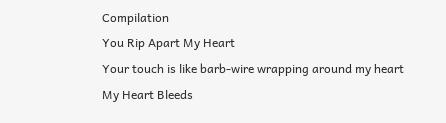Compilation
You Rip Apart My Heart
Your touch is like barb-wire wrapping around my heart
My Heart Bleeds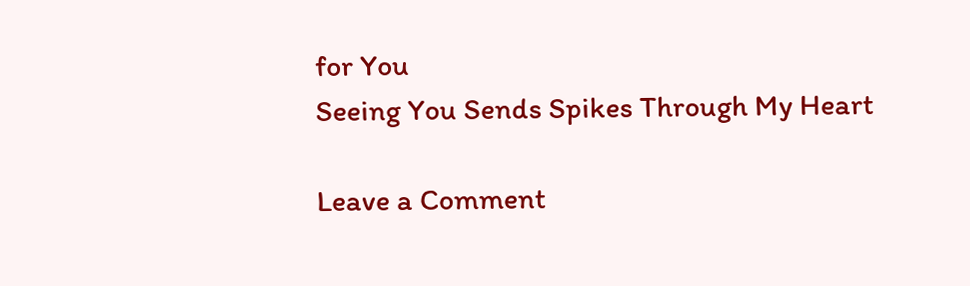for You
Seeing You Sends Spikes Through My Heart

Leave a Comment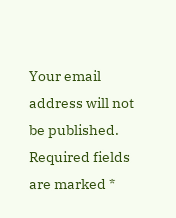Your email address will not be published. Required fields are marked *